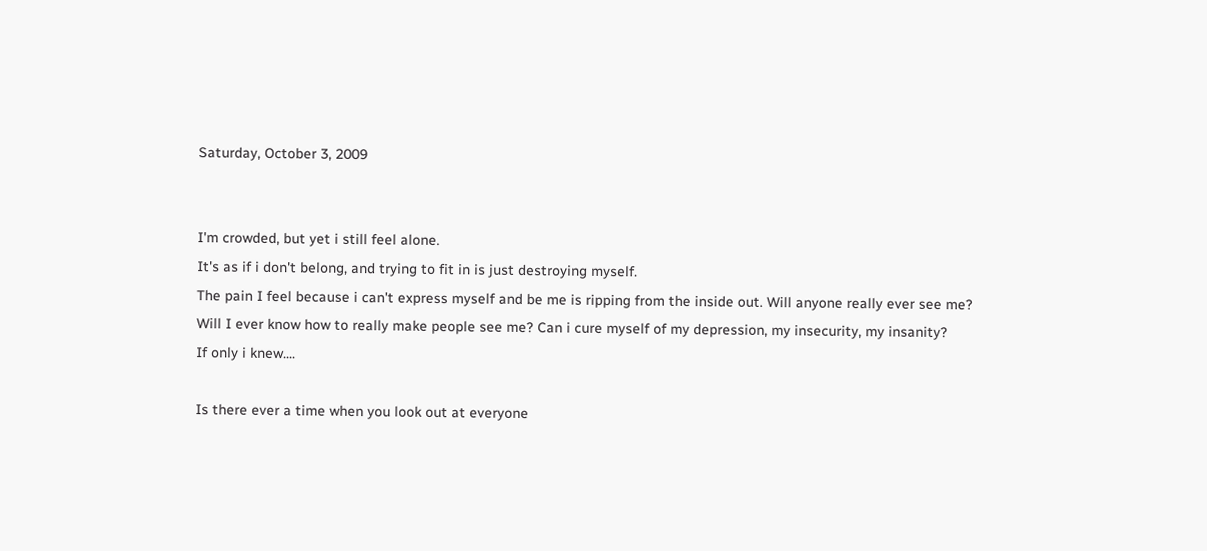Saturday, October 3, 2009


I'm crowded, but yet i still feel alone.
It's as if i don't belong, and trying to fit in is just destroying myself.
The pain I feel because i can't express myself and be me is ripping from the inside out. Will anyone really ever see me?
Will I ever know how to really make people see me? Can i cure myself of my depression, my insecurity, my insanity?
If only i knew....

Is there ever a time when you look out at everyone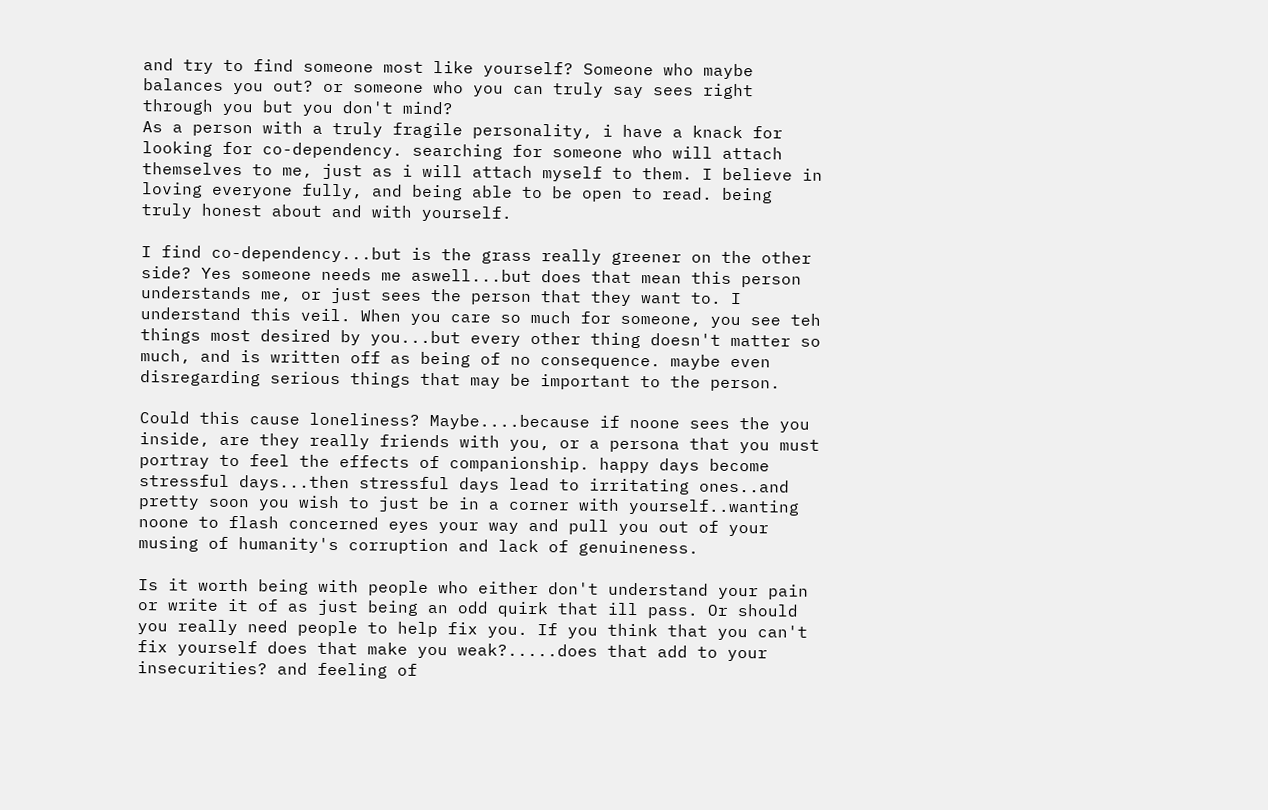and try to find someone most like yourself? Someone who maybe balances you out? or someone who you can truly say sees right through you but you don't mind?
As a person with a truly fragile personality, i have a knack for looking for co-dependency. searching for someone who will attach themselves to me, just as i will attach myself to them. I believe in loving everyone fully, and being able to be open to read. being truly honest about and with yourself.

I find co-dependency...but is the grass really greener on the other side? Yes someone needs me aswell...but does that mean this person understands me, or just sees the person that they want to. I understand this veil. When you care so much for someone, you see teh things most desired by you...but every other thing doesn't matter so much, and is written off as being of no consequence. maybe even disregarding serious things that may be important to the person.

Could this cause loneliness? Maybe....because if noone sees the you inside, are they really friends with you, or a persona that you must portray to feel the effects of companionship. happy days become stressful days...then stressful days lead to irritating ones..and pretty soon you wish to just be in a corner with yourself..wanting noone to flash concerned eyes your way and pull you out of your musing of humanity's corruption and lack of genuineness.

Is it worth being with people who either don't understand your pain or write it of as just being an odd quirk that ill pass. Or should you really need people to help fix you. If you think that you can't fix yourself does that make you weak?.....does that add to your insecurities? and feeling of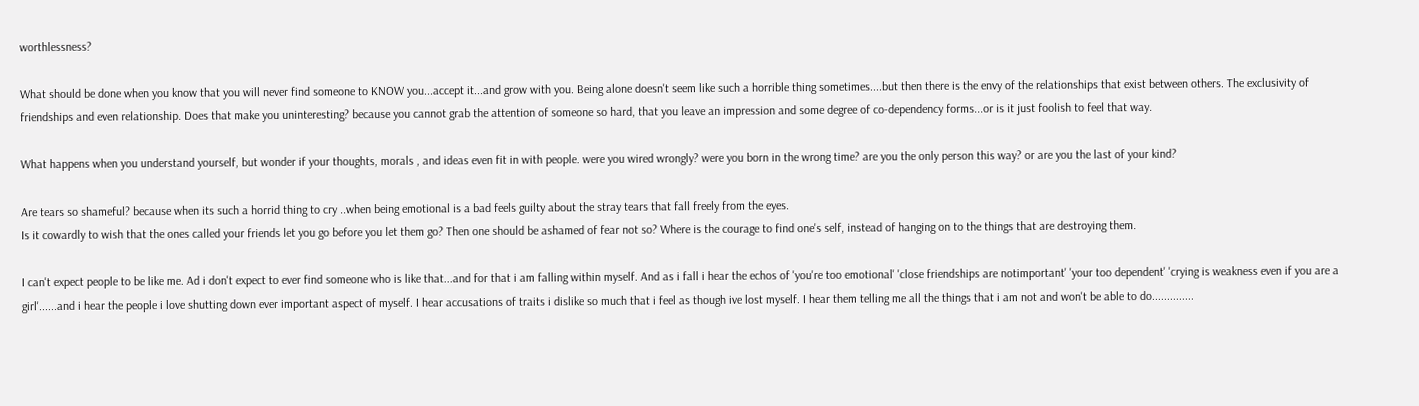worthlessness?

What should be done when you know that you will never find someone to KNOW you...accept it...and grow with you. Being alone doesn't seem like such a horrible thing sometimes....but then there is the envy of the relationships that exist between others. The exclusivity of friendships and even relationship. Does that make you uninteresting? because you cannot grab the attention of someone so hard, that you leave an impression and some degree of co-dependency forms...or is it just foolish to feel that way.

What happens when you understand yourself, but wonder if your thoughts, morals , and ideas even fit in with people. were you wired wrongly? were you born in the wrong time? are you the only person this way? or are you the last of your kind?

Are tears so shameful? because when its such a horrid thing to cry ..when being emotional is a bad feels guilty about the stray tears that fall freely from the eyes.
Is it cowardly to wish that the ones called your friends let you go before you let them go? Then one should be ashamed of fear not so? Where is the courage to find one's self, instead of hanging on to the things that are destroying them.

I can't expect people to be like me. Ad i don't expect to ever find someone who is like that...and for that i am falling within myself. And as i fall i hear the echos of 'you're too emotional' 'close friendships are notimportant' 'your too dependent' 'crying is weakness even if you are a girl'......and i hear the people i love shutting down ever important aspect of myself. I hear accusations of traits i dislike so much that i feel as though ive lost myself. I hear them telling me all the things that i am not and won't be able to do..............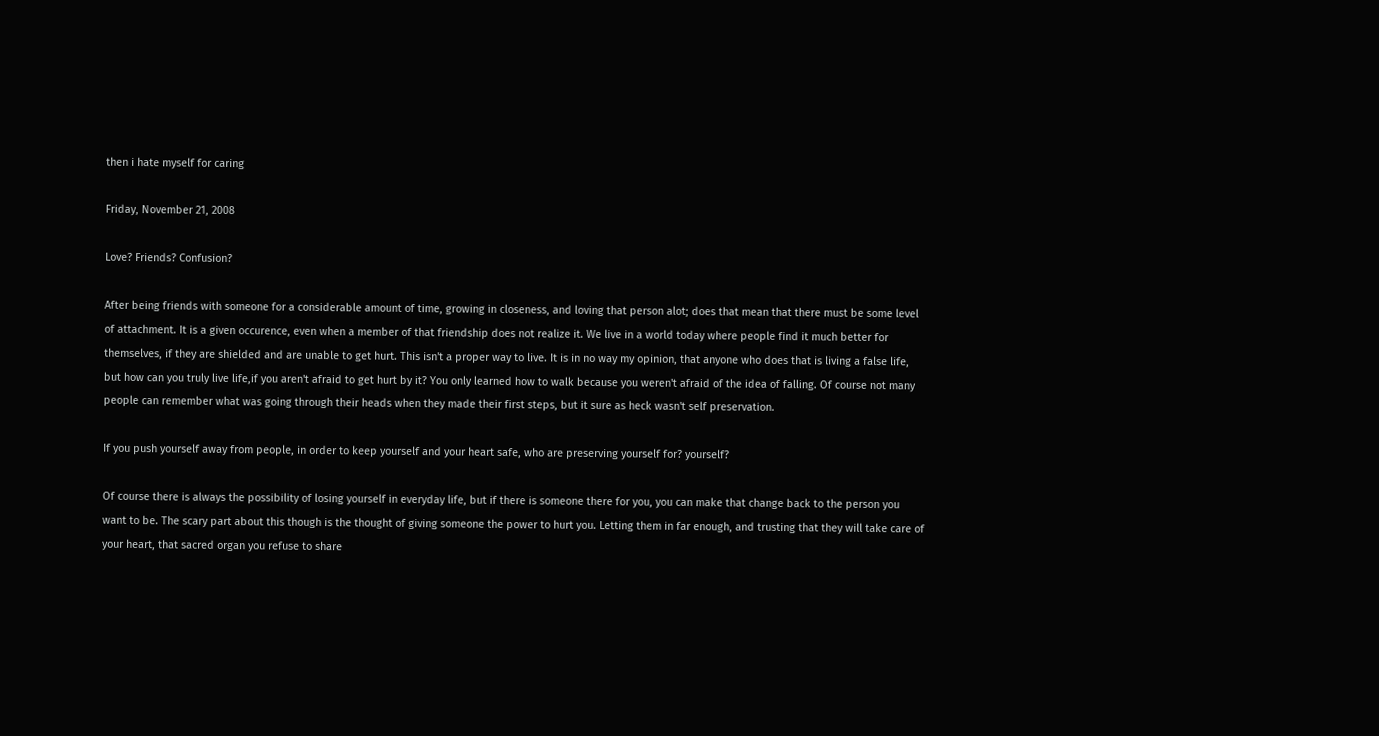then i hate myself for caring

Friday, November 21, 2008

Love? Friends? Confusion?

After being friends with someone for a considerable amount of time, growing in closeness, and loving that person alot; does that mean that there must be some level of attachment. It is a given occurence, even when a member of that friendship does not realize it. We live in a world today where people find it much better for themselves, if they are shielded and are unable to get hurt. This isn't a proper way to live. It is in no way my opinion, that anyone who does that is living a false life, but how can you truly live life,if you aren't afraid to get hurt by it? You only learned how to walk because you weren't afraid of the idea of falling. Of course not many people can remember what was going through their heads when they made their first steps, but it sure as heck wasn't self preservation.

If you push yourself away from people, in order to keep yourself and your heart safe, who are preserving yourself for? yourself?

Of course there is always the possibility of losing yourself in everyday life, but if there is someone there for you, you can make that change back to the person you want to be. The scary part about this though is the thought of giving someone the power to hurt you. Letting them in far enough, and trusting that they will take care of your heart, that sacred organ you refuse to share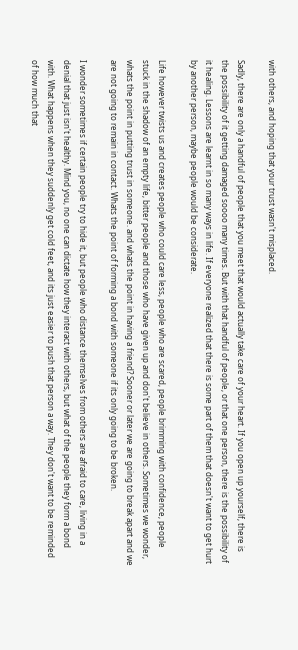with others, and hoping that your trust wasn't misplaced.

Sadly, there are only a handful of people that you meet that would actually take care of your heart. If you open up yourself, there is the possibility of it getting damaged soooo many times. But with that handful of people, or that one person, there is the possibility of it healing. Lessons are learnt in so many ways in life. If everyone realized that there is some part of them that doesn't want to get hurt by another person, maybe people would be considerate.

Life however twists us and creates people who could care less, people who are scared, people brimming with confidence, people stuck in the shadow of an empty life, bitter people and those who have given up and don't believe in others. Sometimes we wonder, whats the point in putting trust in someone. and whats the point in having a friend? Sooner or later we are going to break apart and we are not going to remain in contact. Whats the point of forming a bond with someone if its only going to be broken.

I wonder sometimes if certain people try to hide it, but people who distance themselves from others are afraid to care, living in a denial that just isn't healthy. Mind you, no one can dictate how they interact with others, but what of the people they form a bond with. What happens when they suddenly get cold feet, and its just easier to push that person a way. They don't want to be reminded of how much that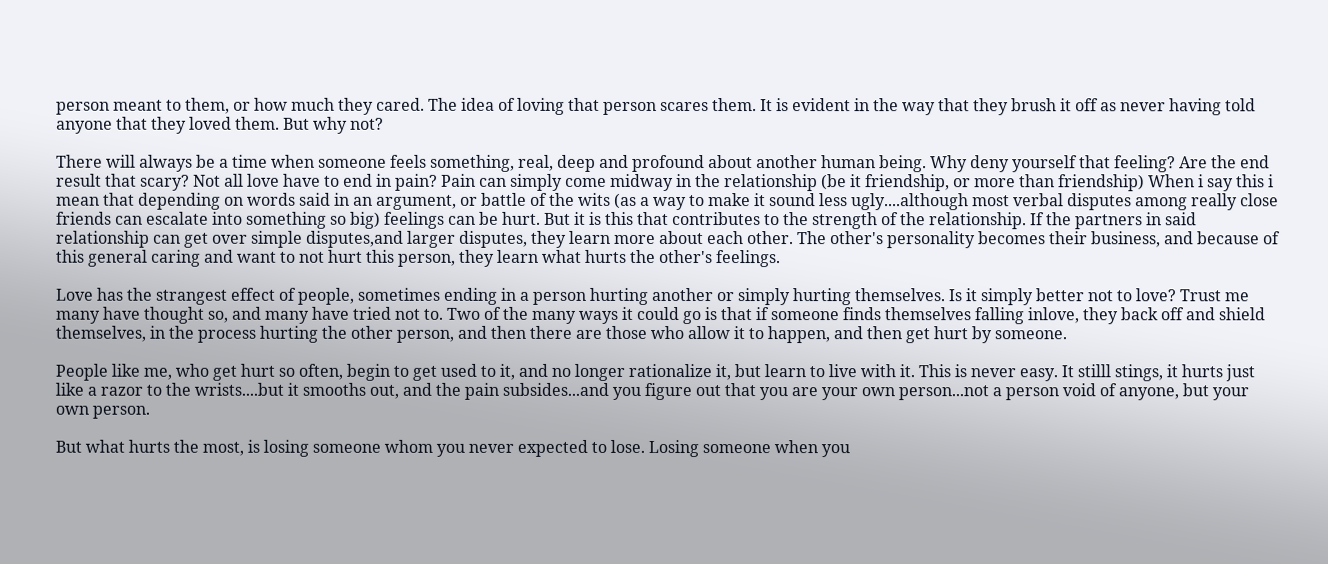person meant to them, or how much they cared. The idea of loving that person scares them. It is evident in the way that they brush it off as never having told anyone that they loved them. But why not?

There will always be a time when someone feels something, real, deep and profound about another human being. Why deny yourself that feeling? Are the end result that scary? Not all love have to end in pain? Pain can simply come midway in the relationship (be it friendship, or more than friendship) When i say this i mean that depending on words said in an argument, or battle of the wits (as a way to make it sound less ugly....although most verbal disputes among really close friends can escalate into something so big) feelings can be hurt. But it is this that contributes to the strength of the relationship. If the partners in said relationship can get over simple disputes,and larger disputes, they learn more about each other. The other's personality becomes their business, and because of this general caring and want to not hurt this person, they learn what hurts the other's feelings.

Love has the strangest effect of people, sometimes ending in a person hurting another or simply hurting themselves. Is it simply better not to love? Trust me many have thought so, and many have tried not to. Two of the many ways it could go is that if someone finds themselves falling inlove, they back off and shield themselves, in the process hurting the other person, and then there are those who allow it to happen, and then get hurt by someone.

People like me, who get hurt so often, begin to get used to it, and no longer rationalize it, but learn to live with it. This is never easy. It stilll stings, it hurts just like a razor to the wrists....but it smooths out, and the pain subsides...and you figure out that you are your own person...not a person void of anyone, but your own person.

But what hurts the most, is losing someone whom you never expected to lose. Losing someone when you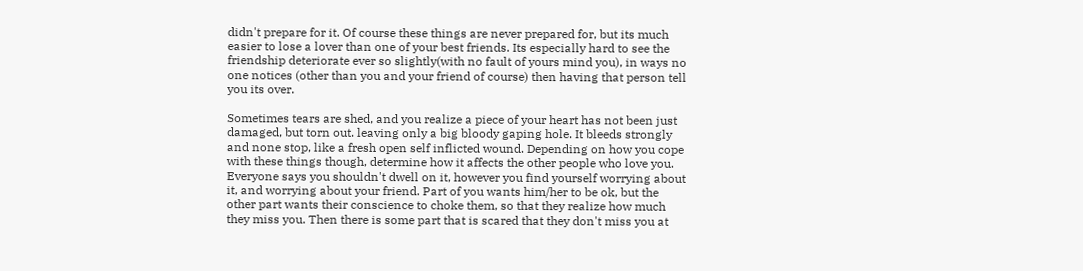didn't prepare for it. Of course these things are never prepared for, but its much easier to lose a lover than one of your best friends. Its especially hard to see the friendship deteriorate ever so slightly(with no fault of yours mind you), in ways no one notices (other than you and your friend of course) then having that person tell you its over.

Sometimes tears are shed, and you realize a piece of your heart has not been just damaged, but torn out. leaving only a big bloody gaping hole. It bleeds strongly and none stop, like a fresh open self inflicted wound. Depending on how you cope with these things though, determine how it affects the other people who love you. Everyone says you shouldn't dwell on it, however you find yourself worrying about it, and worrying about your friend. Part of you wants him/her to be ok, but the other part wants their conscience to choke them, so that they realize how much they miss you. Then there is some part that is scared that they don't miss you at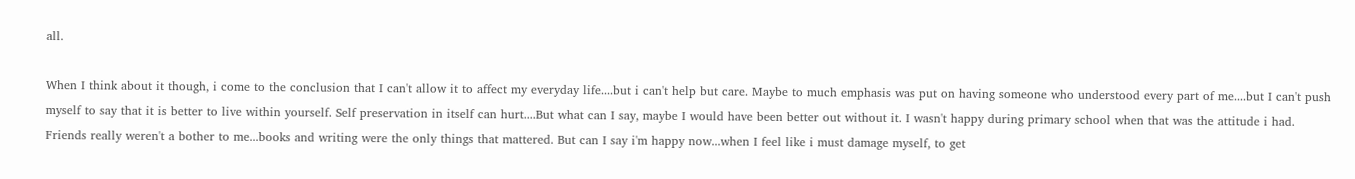all.

When I think about it though, i come to the conclusion that I can't allow it to affect my everyday life....but i can't help but care. Maybe to much emphasis was put on having someone who understood every part of me....but I can't push myself to say that it is better to live within yourself. Self preservation in itself can hurt....But what can I say, maybe I would have been better out without it. I wasn't happy during primary school when that was the attitude i had. Friends really weren't a bother to me...books and writing were the only things that mattered. But can I say i'm happy now...when I feel like i must damage myself, to get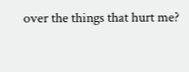over the things that hurt me?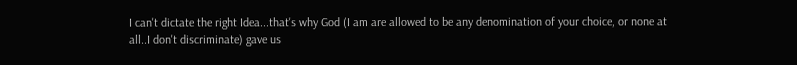I can't dictate the right Idea...that's why God (I am are allowed to be any denomination of your choice, or none at all..I don't discriminate) gave us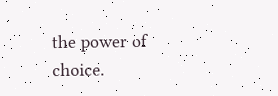the power of choice.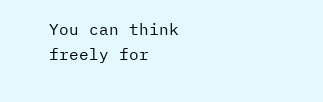You can think freely for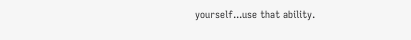yourself...use that ability.